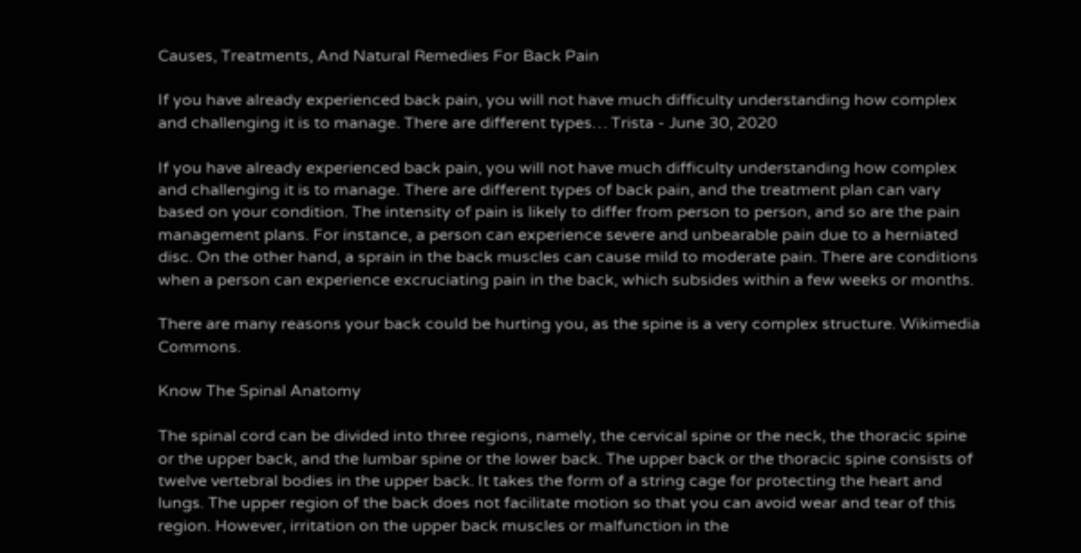Causes, Treatments, And Natural Remedies For Back Pain

If you have already experienced back pain, you will not have much difficulty understanding how complex and challenging it is to manage. There are different types… Trista - June 30, 2020

If you have already experienced back pain, you will not have much difficulty understanding how complex and challenging it is to manage. There are different types of back pain, and the treatment plan can vary based on your condition. The intensity of pain is likely to differ from person to person, and so are the pain management plans. For instance, a person can experience severe and unbearable pain due to a herniated disc. On the other hand, a sprain in the back muscles can cause mild to moderate pain. There are conditions when a person can experience excruciating pain in the back, which subsides within a few weeks or months.

There are many reasons your back could be hurting you, as the spine is a very complex structure. Wikimedia Commons.

Know The Spinal Anatomy

The spinal cord can be divided into three regions, namely, the cervical spine or the neck, the thoracic spine or the upper back, and the lumbar spine or the lower back. The upper back or the thoracic spine consists of twelve vertebral bodies in the upper back. It takes the form of a string cage for protecting the heart and lungs. The upper region of the back does not facilitate motion so that you can avoid wear and tear of this region. However, irritation on the upper back muscles or malfunction in the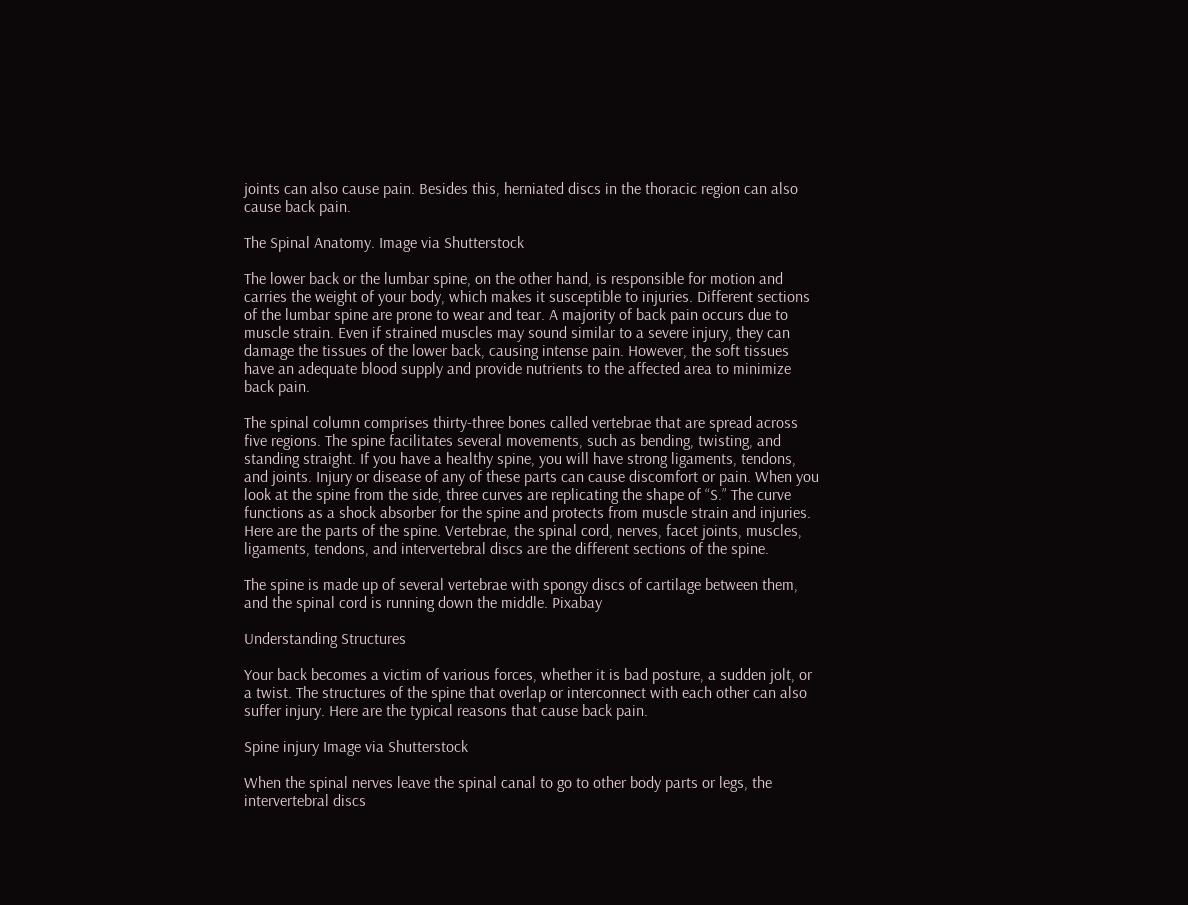joints can also cause pain. Besides this, herniated discs in the thoracic region can also cause back pain.

The Spinal Anatomy. Image via Shutterstock

The lower back or the lumbar spine, on the other hand, is responsible for motion and carries the weight of your body, which makes it susceptible to injuries. Different sections of the lumbar spine are prone to wear and tear. A majority of back pain occurs due to muscle strain. Even if strained muscles may sound similar to a severe injury, they can damage the tissues of the lower back, causing intense pain. However, the soft tissues have an adequate blood supply and provide nutrients to the affected area to minimize back pain.

The spinal column comprises thirty-three bones called vertebrae that are spread across five regions. The spine facilitates several movements, such as bending, twisting, and standing straight. If you have a healthy spine, you will have strong ligaments, tendons, and joints. Injury or disease of any of these parts can cause discomfort or pain. When you look at the spine from the side, three curves are replicating the shape of “S.” The curve functions as a shock absorber for the spine and protects from muscle strain and injuries. Here are the parts of the spine. Vertebrae, the spinal cord, nerves, facet joints, muscles, ligaments, tendons, and intervertebral discs are the different sections of the spine.

The spine is made up of several vertebrae with spongy discs of cartilage between them, and the spinal cord is running down the middle. Pixabay

Understanding Structures

Your back becomes a victim of various forces, whether it is bad posture, a sudden jolt, or a twist. The structures of the spine that overlap or interconnect with each other can also suffer injury. Here are the typical reasons that cause back pain.

Spine injury Image via Shutterstock

When the spinal nerves leave the spinal canal to go to other body parts or legs, the intervertebral discs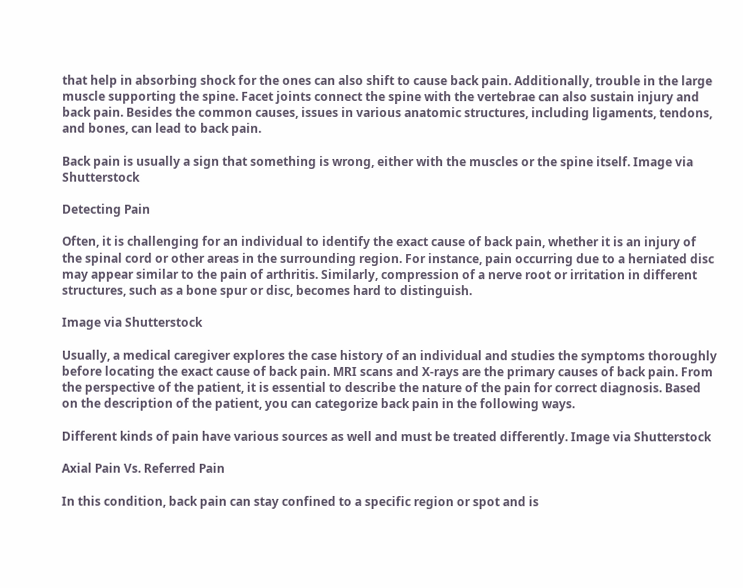that help in absorbing shock for the ones can also shift to cause back pain. Additionally, trouble in the large muscle supporting the spine. Facet joints connect the spine with the vertebrae can also sustain injury and back pain. Besides the common causes, issues in various anatomic structures, including ligaments, tendons, and bones, can lead to back pain.

Back pain is usually a sign that something is wrong, either with the muscles or the spine itself. Image via Shutterstock

Detecting Pain

Often, it is challenging for an individual to identify the exact cause of back pain, whether it is an injury of the spinal cord or other areas in the surrounding region. For instance, pain occurring due to a herniated disc may appear similar to the pain of arthritis. Similarly, compression of a nerve root or irritation in different structures, such as a bone spur or disc, becomes hard to distinguish.

Image via Shutterstock

Usually, a medical caregiver explores the case history of an individual and studies the symptoms thoroughly before locating the exact cause of back pain. MRI scans and X-rays are the primary causes of back pain. From the perspective of the patient, it is essential to describe the nature of the pain for correct diagnosis. Based on the description of the patient, you can categorize back pain in the following ways.

Different kinds of pain have various sources as well and must be treated differently. Image via Shutterstock

Axial Pain Vs. Referred Pain

In this condition, back pain can stay confined to a specific region or spot and is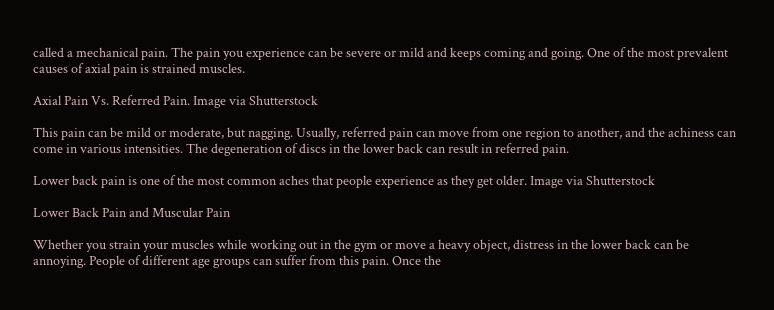called a mechanical pain. The pain you experience can be severe or mild and keeps coming and going. One of the most prevalent causes of axial pain is strained muscles.

Axial Pain Vs. Referred Pain. Image via Shutterstock

This pain can be mild or moderate, but nagging. Usually, referred pain can move from one region to another, and the achiness can come in various intensities. The degeneration of discs in the lower back can result in referred pain.

Lower back pain is one of the most common aches that people experience as they get older. Image via Shutterstock

Lower Back Pain and Muscular Pain

Whether you strain your muscles while working out in the gym or move a heavy object, distress in the lower back can be annoying. People of different age groups can suffer from this pain. Once the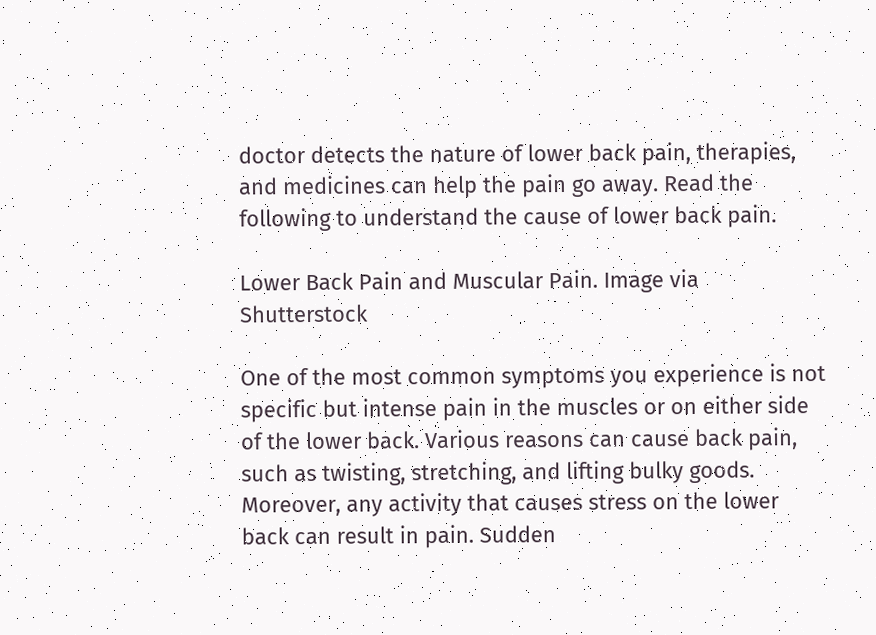doctor detects the nature of lower back pain, therapies, and medicines can help the pain go away. Read the following to understand the cause of lower back pain.

Lower Back Pain and Muscular Pain. Image via Shutterstock

One of the most common symptoms you experience is not specific but intense pain in the muscles or on either side of the lower back. Various reasons can cause back pain, such as twisting, stretching, and lifting bulky goods. Moreover, any activity that causes stress on the lower back can result in pain. Sudden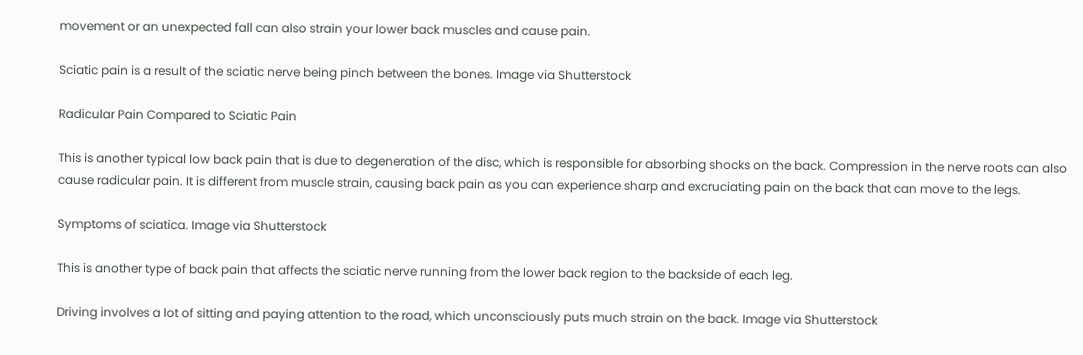movement or an unexpected fall can also strain your lower back muscles and cause pain.

Sciatic pain is a result of the sciatic nerve being pinch between the bones. Image via Shutterstock

Radicular Pain Compared to Sciatic Pain

This is another typical low back pain that is due to degeneration of the disc, which is responsible for absorbing shocks on the back. Compression in the nerve roots can also cause radicular pain. It is different from muscle strain, causing back pain as you can experience sharp and excruciating pain on the back that can move to the legs.

Symptoms of sciatica. Image via Shutterstock

This is another type of back pain that affects the sciatic nerve running from the lower back region to the backside of each leg.

Driving involves a lot of sitting and paying attention to the road, which unconsciously puts much strain on the back. Image via Shutterstock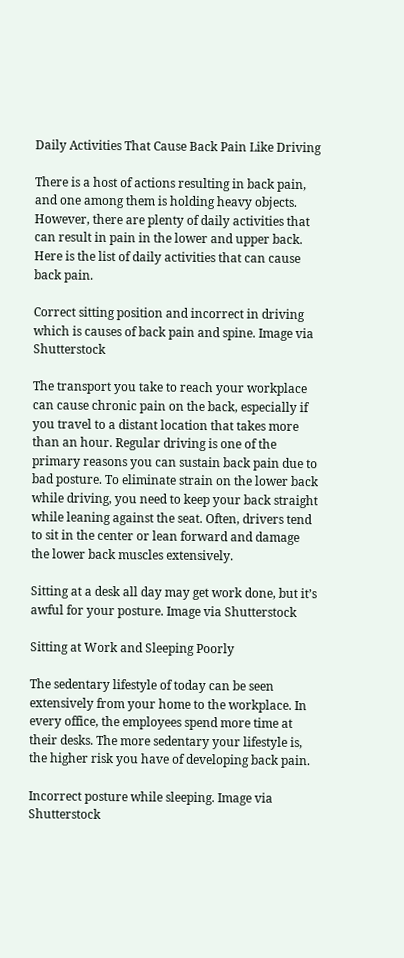Daily Activities That Cause Back Pain Like Driving

There is a host of actions resulting in back pain, and one among them is holding heavy objects. However, there are plenty of daily activities that can result in pain in the lower and upper back. Here is the list of daily activities that can cause back pain.

Correct sitting position and incorrect in driving which is causes of back pain and spine. Image via Shutterstock

The transport you take to reach your workplace can cause chronic pain on the back, especially if you travel to a distant location that takes more than an hour. Regular driving is one of the primary reasons you can sustain back pain due to bad posture. To eliminate strain on the lower back while driving, you need to keep your back straight while leaning against the seat. Often, drivers tend to sit in the center or lean forward and damage the lower back muscles extensively.

Sitting at a desk all day may get work done, but it’s awful for your posture. Image via Shutterstock

Sitting at Work and Sleeping Poorly

The sedentary lifestyle of today can be seen extensively from your home to the workplace. In every office, the employees spend more time at their desks. The more sedentary your lifestyle is, the higher risk you have of developing back pain.

Incorrect posture while sleeping. Image via Shutterstock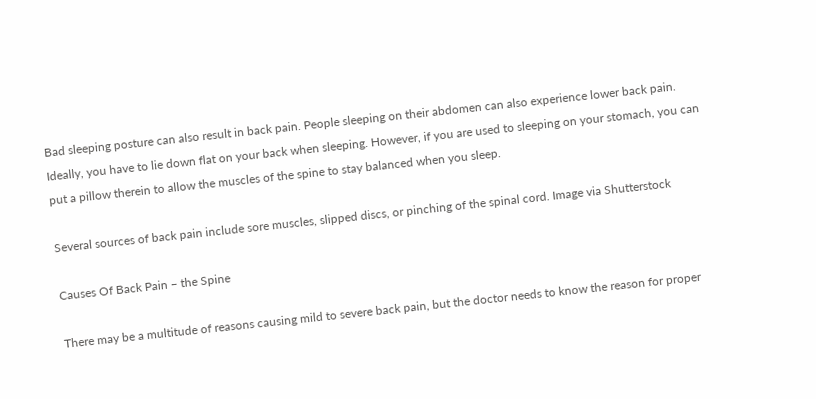Bad sleeping posture can also result in back pain. People sleeping on their abdomen can also experience lower back pain. Ideally, you have to lie down flat on your back when sleeping. However, if you are used to sleeping on your stomach, you can put a pillow therein to allow the muscles of the spine to stay balanced when you sleep.

Several sources of back pain include sore muscles, slipped discs, or pinching of the spinal cord. Image via Shutterstock

Causes Of Back Pain – the Spine

There may be a multitude of reasons causing mild to severe back pain, but the doctor needs to know the reason for proper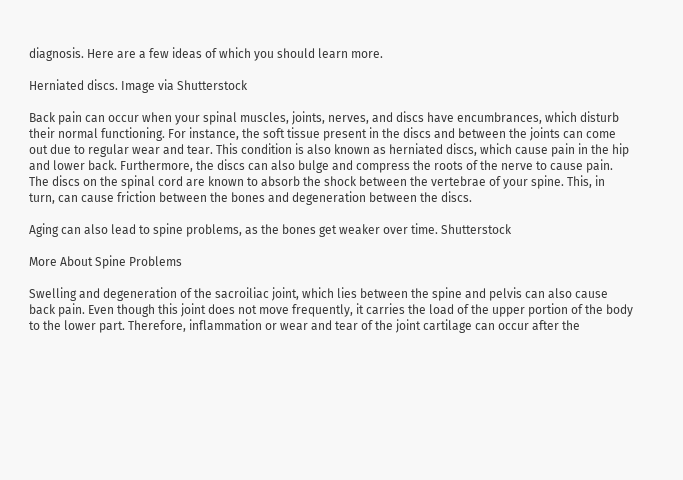diagnosis. Here are a few ideas of which you should learn more.

Herniated discs. Image via Shutterstock

Back pain can occur when your spinal muscles, joints, nerves, and discs have encumbrances, which disturb their normal functioning. For instance, the soft tissue present in the discs and between the joints can come out due to regular wear and tear. This condition is also known as herniated discs, which cause pain in the hip and lower back. Furthermore, the discs can also bulge and compress the roots of the nerve to cause pain. The discs on the spinal cord are known to absorb the shock between the vertebrae of your spine. This, in turn, can cause friction between the bones and degeneration between the discs.

Aging can also lead to spine problems, as the bones get weaker over time. Shutterstock

More About Spine Problems

Swelling and degeneration of the sacroiliac joint, which lies between the spine and pelvis can also cause back pain. Even though this joint does not move frequently, it carries the load of the upper portion of the body to the lower part. Therefore, inflammation or wear and tear of the joint cartilage can occur after the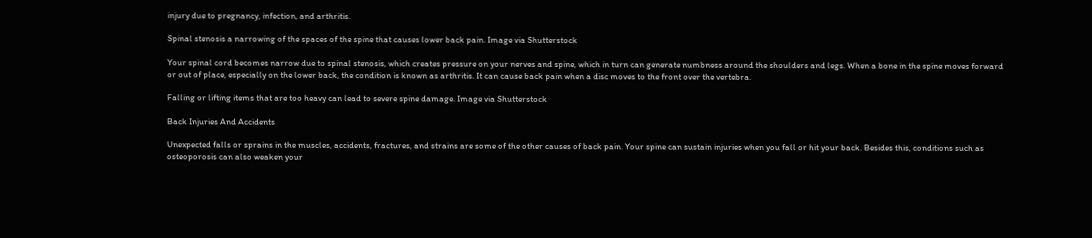injury due to pregnancy, infection, and arthritis.

Spinal stenosis a narrowing of the spaces of the spine that causes lower back pain. Image via Shutterstock

Your spinal cord becomes narrow due to spinal stenosis, which creates pressure on your nerves and spine, which in turn can generate numbness around the shoulders and legs. When a bone in the spine moves forward or out of place, especially on the lower back, the condition is known as arthritis. It can cause back pain when a disc moves to the front over the vertebra.

Falling or lifting items that are too heavy can lead to severe spine damage. Image via Shutterstock

Back Injuries And Accidents

Unexpected falls or sprains in the muscles, accidents, fractures, and strains are some of the other causes of back pain. Your spine can sustain injuries when you fall or hit your back. Besides this, conditions such as osteoporosis can also weaken your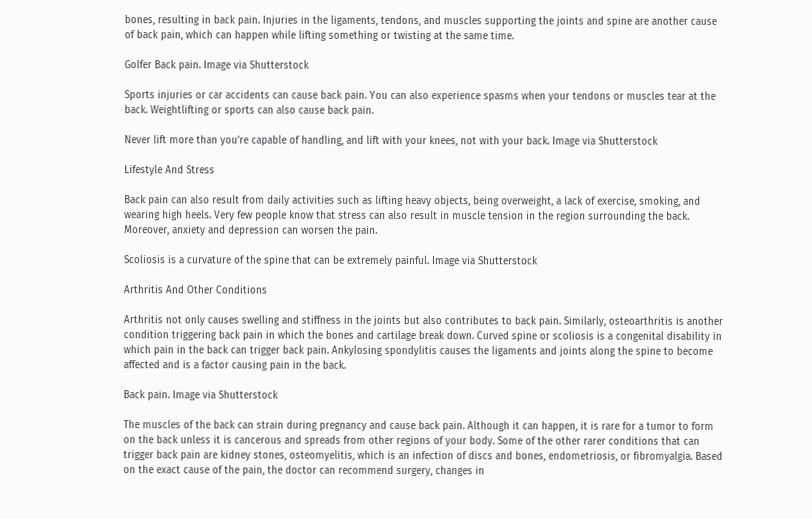bones, resulting in back pain. Injuries in the ligaments, tendons, and muscles supporting the joints and spine are another cause of back pain, which can happen while lifting something or twisting at the same time.

Golfer Back pain. Image via Shutterstock

Sports injuries or car accidents can cause back pain. You can also experience spasms when your tendons or muscles tear at the back. Weightlifting or sports can also cause back pain.

Never lift more than you’re capable of handling, and lift with your knees, not with your back. Image via Shutterstock

Lifestyle And Stress

Back pain can also result from daily activities such as lifting heavy objects, being overweight, a lack of exercise, smoking, and wearing high heels. Very few people know that stress can also result in muscle tension in the region surrounding the back. Moreover, anxiety and depression can worsen the pain.

Scoliosis is a curvature of the spine that can be extremely painful. Image via Shutterstock

Arthritis And Other Conditions

Arthritis not only causes swelling and stiffness in the joints but also contributes to back pain. Similarly, osteoarthritis is another condition triggering back pain in which the bones and cartilage break down. Curved spine or scoliosis is a congenital disability in which pain in the back can trigger back pain. Ankylosing spondylitis causes the ligaments and joints along the spine to become affected and is a factor causing pain in the back.

Back pain. Image via Shutterstock

The muscles of the back can strain during pregnancy and cause back pain. Although it can happen, it is rare for a tumor to form on the back unless it is cancerous and spreads from other regions of your body. Some of the other rarer conditions that can trigger back pain are kidney stones, osteomyelitis, which is an infection of discs and bones, endometriosis, or fibromyalgia. Based on the exact cause of the pain, the doctor can recommend surgery, changes in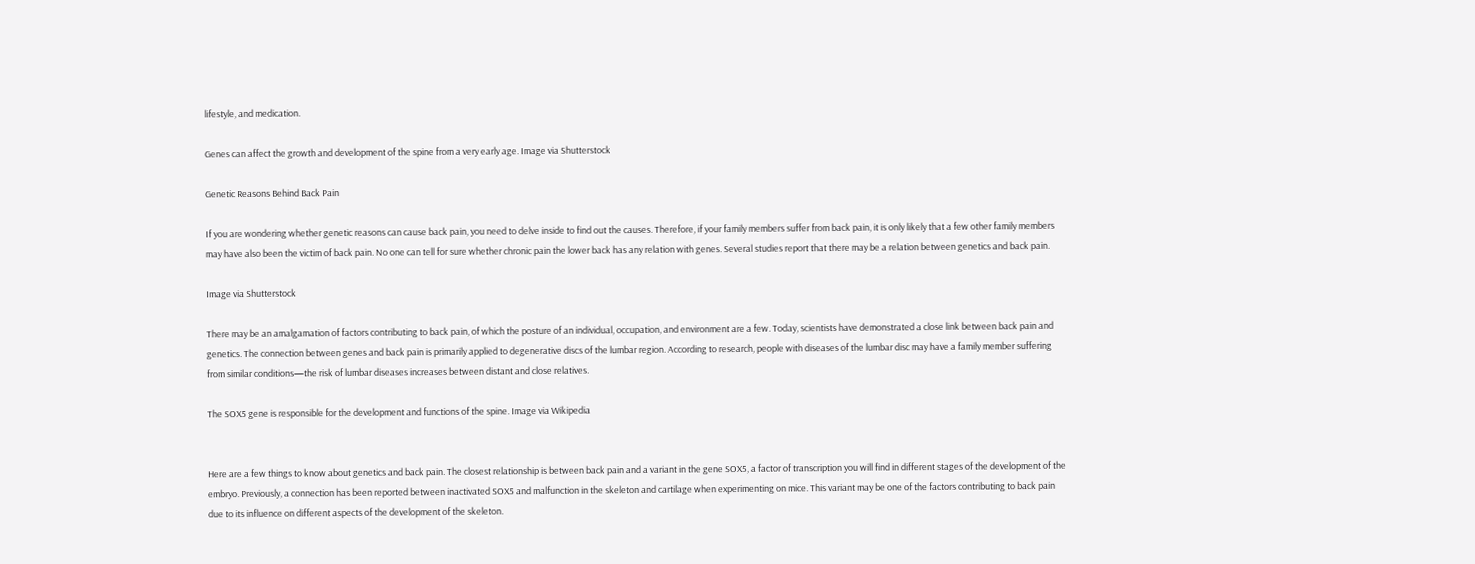lifestyle, and medication.

Genes can affect the growth and development of the spine from a very early age. Image via Shutterstock

Genetic Reasons Behind Back Pain

If you are wondering whether genetic reasons can cause back pain, you need to delve inside to find out the causes. Therefore, if your family members suffer from back pain, it is only likely that a few other family members may have also been the victim of back pain. No one can tell for sure whether chronic pain the lower back has any relation with genes. Several studies report that there may be a relation between genetics and back pain.

Image via Shutterstock

There may be an amalgamation of factors contributing to back pain, of which the posture of an individual, occupation, and environment are a few. Today, scientists have demonstrated a close link between back pain and genetics. The connection between genes and back pain is primarily applied to degenerative discs of the lumbar region. According to research, people with diseases of the lumbar disc may have a family member suffering from similar conditions—the risk of lumbar diseases increases between distant and close relatives.

The SOX5 gene is responsible for the development and functions of the spine. Image via Wikipedia


Here are a few things to know about genetics and back pain. The closest relationship is between back pain and a variant in the gene SOX5, a factor of transcription you will find in different stages of the development of the embryo. Previously, a connection has been reported between inactivated SOX5 and malfunction in the skeleton and cartilage when experimenting on mice. This variant may be one of the factors contributing to back pain due to its influence on different aspects of the development of the skeleton.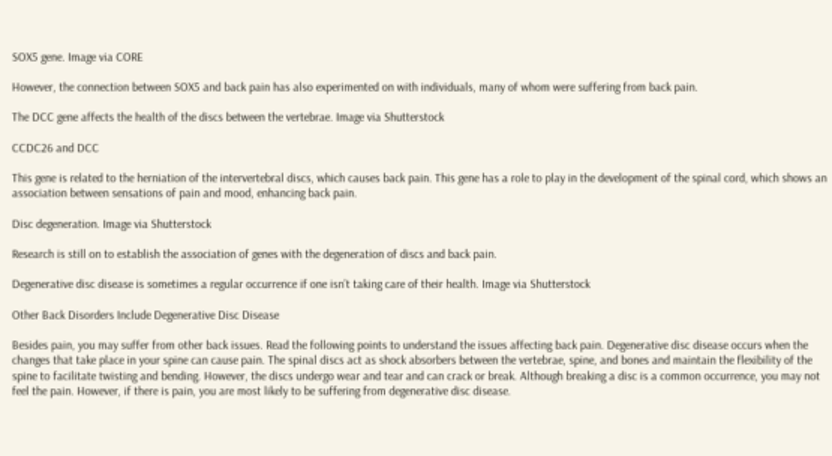SOX5 gene. Image via CORE

However, the connection between SOX5 and back pain has also experimented on with individuals, many of whom were suffering from back pain.

The DCC gene affects the health of the discs between the vertebrae. Image via Shutterstock

CCDC26 and DCC

This gene is related to the herniation of the intervertebral discs, which causes back pain. This gene has a role to play in the development of the spinal cord, which shows an association between sensations of pain and mood, enhancing back pain.

Disc degeneration. Image via Shutterstock

Research is still on to establish the association of genes with the degeneration of discs and back pain.

Degenerative disc disease is sometimes a regular occurrence if one isn’t taking care of their health. Image via Shutterstock

Other Back Disorders Include Degenerative Disc Disease

Besides pain, you may suffer from other back issues. Read the following points to understand the issues affecting back pain. Degenerative disc disease occurs when the changes that take place in your spine can cause pain. The spinal discs act as shock absorbers between the vertebrae, spine, and bones and maintain the flexibility of the spine to facilitate twisting and bending. However, the discs undergo wear and tear and can crack or break. Although breaking a disc is a common occurrence, you may not feel the pain. However, if there is pain, you are most likely to be suffering from degenerative disc disease.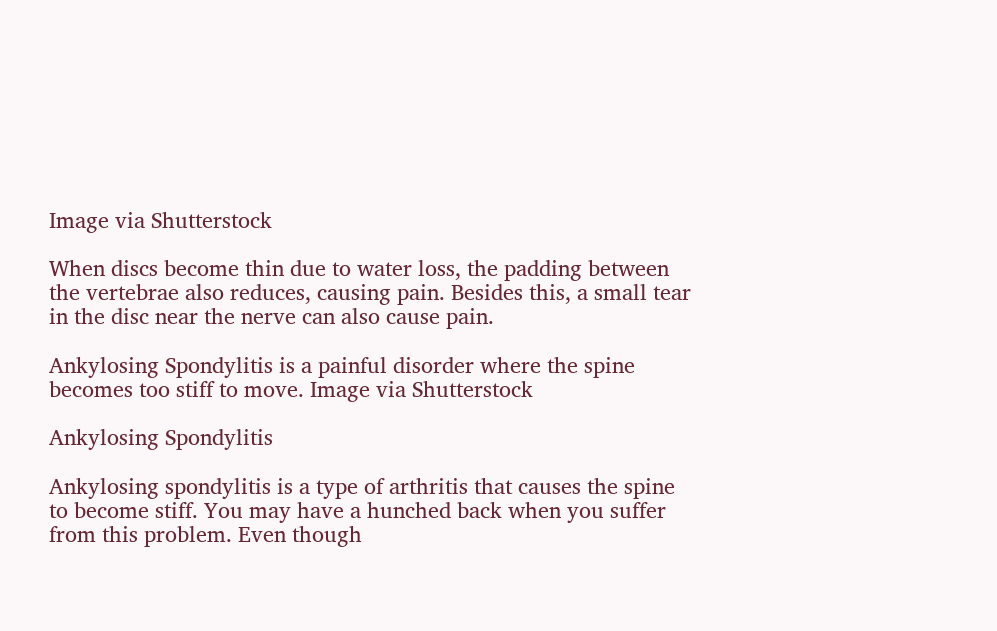Image via Shutterstock

When discs become thin due to water loss, the padding between the vertebrae also reduces, causing pain. Besides this, a small tear in the disc near the nerve can also cause pain.

Ankylosing Spondylitis is a painful disorder where the spine becomes too stiff to move. Image via Shutterstock

Ankylosing Spondylitis

Ankylosing spondylitis is a type of arthritis that causes the spine to become stiff. You may have a hunched back when you suffer from this problem. Even though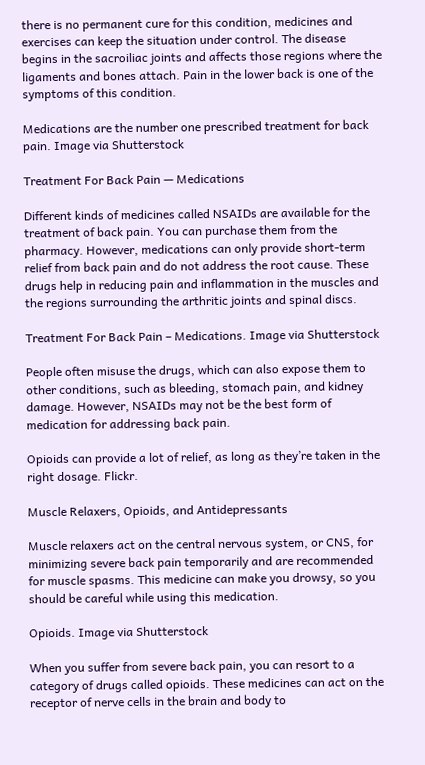there is no permanent cure for this condition, medicines and exercises can keep the situation under control. The disease begins in the sacroiliac joints and affects those regions where the ligaments and bones attach. Pain in the lower back is one of the symptoms of this condition.

Medications are the number one prescribed treatment for back pain. Image via Shutterstock

Treatment For Back Pain — Medications

Different kinds of medicines called NSAIDs are available for the treatment of back pain. You can purchase them from the pharmacy. However, medications can only provide short-term relief from back pain and do not address the root cause. These drugs help in reducing pain and inflammation in the muscles and the regions surrounding the arthritic joints and spinal discs.

Treatment For Back Pain – Medications. Image via Shutterstock

People often misuse the drugs, which can also expose them to other conditions, such as bleeding, stomach pain, and kidney damage. However, NSAIDs may not be the best form of medication for addressing back pain.

Opioids can provide a lot of relief, as long as they’re taken in the right dosage. Flickr.

Muscle Relaxers, Opioids, and Antidepressants

Muscle relaxers act on the central nervous system, or CNS, for minimizing severe back pain temporarily and are recommended for muscle spasms. This medicine can make you drowsy, so you should be careful while using this medication.

Opioids. Image via Shutterstock

When you suffer from severe back pain, you can resort to a category of drugs called opioids. These medicines can act on the receptor of nerve cells in the brain and body to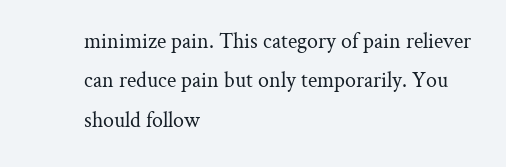minimize pain. This category of pain reliever can reduce pain but only temporarily. You should follow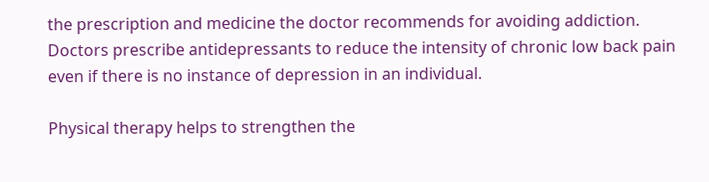the prescription and medicine the doctor recommends for avoiding addiction. Doctors prescribe antidepressants to reduce the intensity of chronic low back pain even if there is no instance of depression in an individual.

Physical therapy helps to strengthen the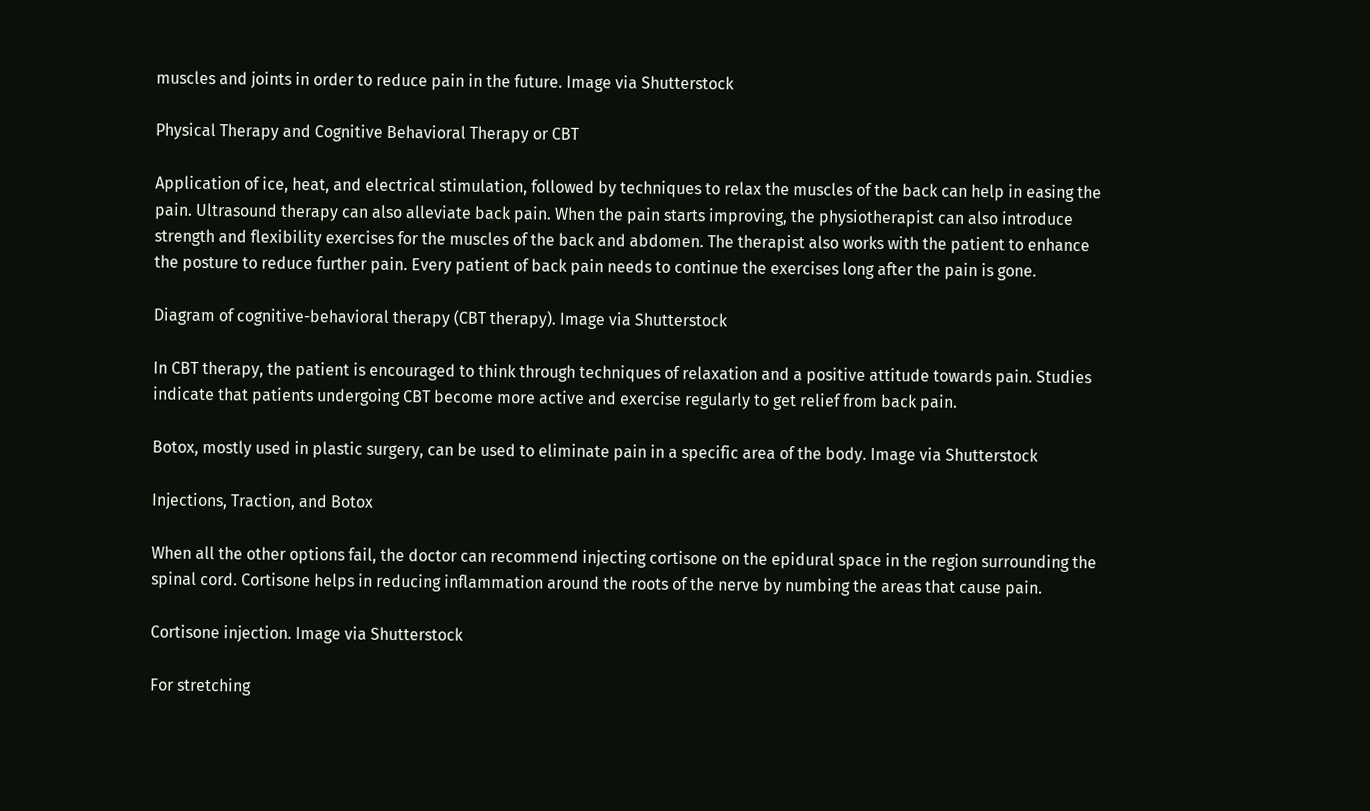muscles and joints in order to reduce pain in the future. Image via Shutterstock

Physical Therapy and Cognitive Behavioral Therapy or CBT

Application of ice, heat, and electrical stimulation, followed by techniques to relax the muscles of the back can help in easing the pain. Ultrasound therapy can also alleviate back pain. When the pain starts improving, the physiotherapist can also introduce strength and flexibility exercises for the muscles of the back and abdomen. The therapist also works with the patient to enhance the posture to reduce further pain. Every patient of back pain needs to continue the exercises long after the pain is gone.

Diagram of cognitive-behavioral therapy (CBT therapy). Image via Shutterstock

In CBT therapy, the patient is encouraged to think through techniques of relaxation and a positive attitude towards pain. Studies indicate that patients undergoing CBT become more active and exercise regularly to get relief from back pain.

Botox, mostly used in plastic surgery, can be used to eliminate pain in a specific area of the body. Image via Shutterstock

Injections, Traction, and Botox

When all the other options fail, the doctor can recommend injecting cortisone on the epidural space in the region surrounding the spinal cord. Cortisone helps in reducing inflammation around the roots of the nerve by numbing the areas that cause pain.

Cortisone injection. Image via Shutterstock

For stretching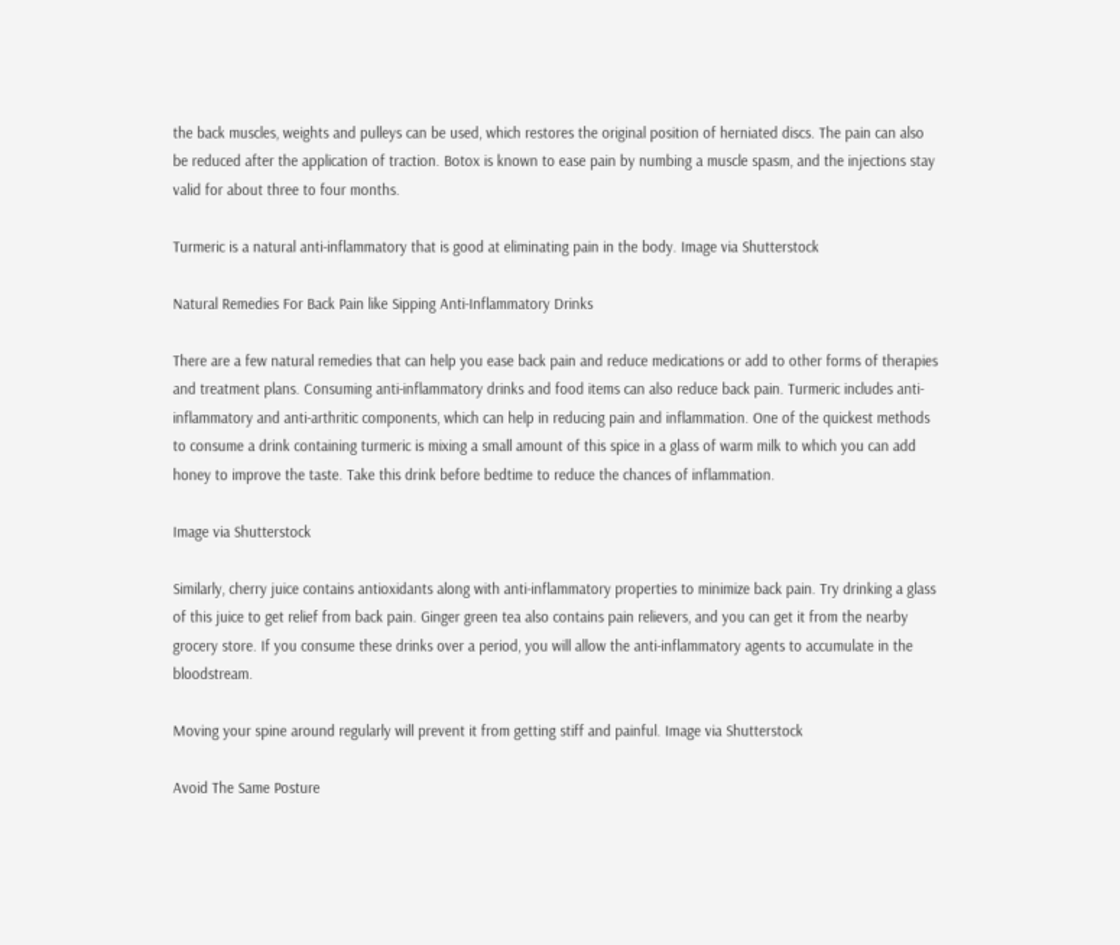the back muscles, weights and pulleys can be used, which restores the original position of herniated discs. The pain can also be reduced after the application of traction. Botox is known to ease pain by numbing a muscle spasm, and the injections stay valid for about three to four months.

Turmeric is a natural anti-inflammatory that is good at eliminating pain in the body. Image via Shutterstock

Natural Remedies For Back Pain like Sipping Anti-Inflammatory Drinks

There are a few natural remedies that can help you ease back pain and reduce medications or add to other forms of therapies and treatment plans. Consuming anti-inflammatory drinks and food items can also reduce back pain. Turmeric includes anti-inflammatory and anti-arthritic components, which can help in reducing pain and inflammation. One of the quickest methods to consume a drink containing turmeric is mixing a small amount of this spice in a glass of warm milk to which you can add honey to improve the taste. Take this drink before bedtime to reduce the chances of inflammation.

Image via Shutterstock

Similarly, cherry juice contains antioxidants along with anti-inflammatory properties to minimize back pain. Try drinking a glass of this juice to get relief from back pain. Ginger green tea also contains pain relievers, and you can get it from the nearby grocery store. If you consume these drinks over a period, you will allow the anti-inflammatory agents to accumulate in the bloodstream.

Moving your spine around regularly will prevent it from getting stiff and painful. Image via Shutterstock

Avoid The Same Posture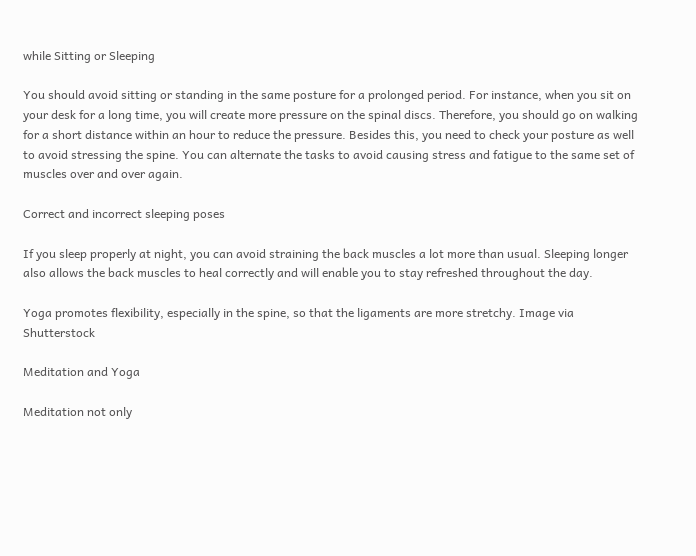while Sitting or Sleeping

You should avoid sitting or standing in the same posture for a prolonged period. For instance, when you sit on your desk for a long time, you will create more pressure on the spinal discs. Therefore, you should go on walking for a short distance within an hour to reduce the pressure. Besides this, you need to check your posture as well to avoid stressing the spine. You can alternate the tasks to avoid causing stress and fatigue to the same set of muscles over and over again.

Correct and incorrect sleeping poses

If you sleep properly at night, you can avoid straining the back muscles a lot more than usual. Sleeping longer also allows the back muscles to heal correctly and will enable you to stay refreshed throughout the day.

Yoga promotes flexibility, especially in the spine, so that the ligaments are more stretchy. Image via Shutterstock

Meditation and Yoga

Meditation not only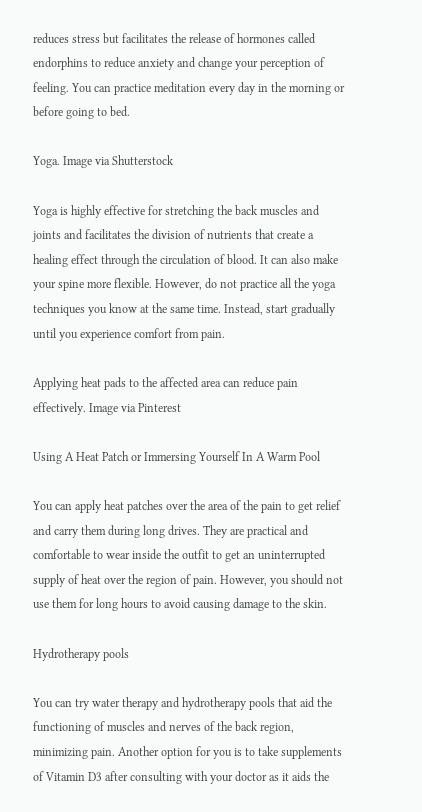reduces stress but facilitates the release of hormones called endorphins to reduce anxiety and change your perception of feeling. You can practice meditation every day in the morning or before going to bed.

Yoga. Image via Shutterstock

Yoga is highly effective for stretching the back muscles and joints and facilitates the division of nutrients that create a healing effect through the circulation of blood. It can also make your spine more flexible. However, do not practice all the yoga techniques you know at the same time. Instead, start gradually until you experience comfort from pain.

Applying heat pads to the affected area can reduce pain effectively. Image via Pinterest

Using A Heat Patch or Immersing Yourself In A Warm Pool

You can apply heat patches over the area of the pain to get relief and carry them during long drives. They are practical and comfortable to wear inside the outfit to get an uninterrupted supply of heat over the region of pain. However, you should not use them for long hours to avoid causing damage to the skin.

Hydrotherapy pools

You can try water therapy and hydrotherapy pools that aid the functioning of muscles and nerves of the back region, minimizing pain. Another option for you is to take supplements of Vitamin D3 after consulting with your doctor as it aids the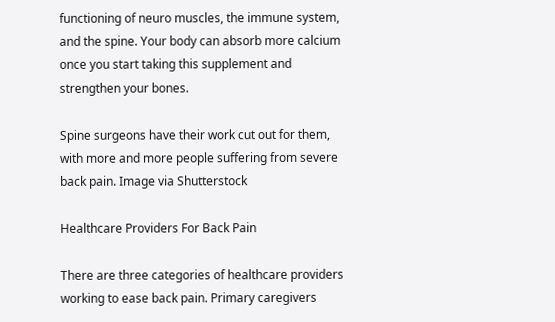functioning of neuro muscles, the immune system, and the spine. Your body can absorb more calcium once you start taking this supplement and strengthen your bones.

Spine surgeons have their work cut out for them, with more and more people suffering from severe back pain. Image via Shutterstock

Healthcare Providers For Back Pain

There are three categories of healthcare providers working to ease back pain. Primary caregivers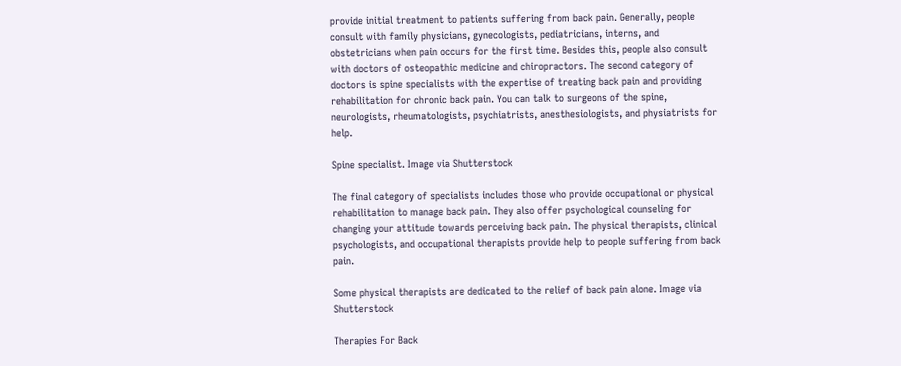provide initial treatment to patients suffering from back pain. Generally, people consult with family physicians, gynecologists, pediatricians, interns, and obstetricians when pain occurs for the first time. Besides this, people also consult with doctors of osteopathic medicine and chiropractors. The second category of doctors is spine specialists with the expertise of treating back pain and providing rehabilitation for chronic back pain. You can talk to surgeons of the spine, neurologists, rheumatologists, psychiatrists, anesthesiologists, and physiatrists for help.

Spine specialist. Image via Shutterstock

The final category of specialists includes those who provide occupational or physical rehabilitation to manage back pain. They also offer psychological counseling for changing your attitude towards perceiving back pain. The physical therapists, clinical psychologists, and occupational therapists provide help to people suffering from back pain.

Some physical therapists are dedicated to the relief of back pain alone. Image via Shutterstock

Therapies For Back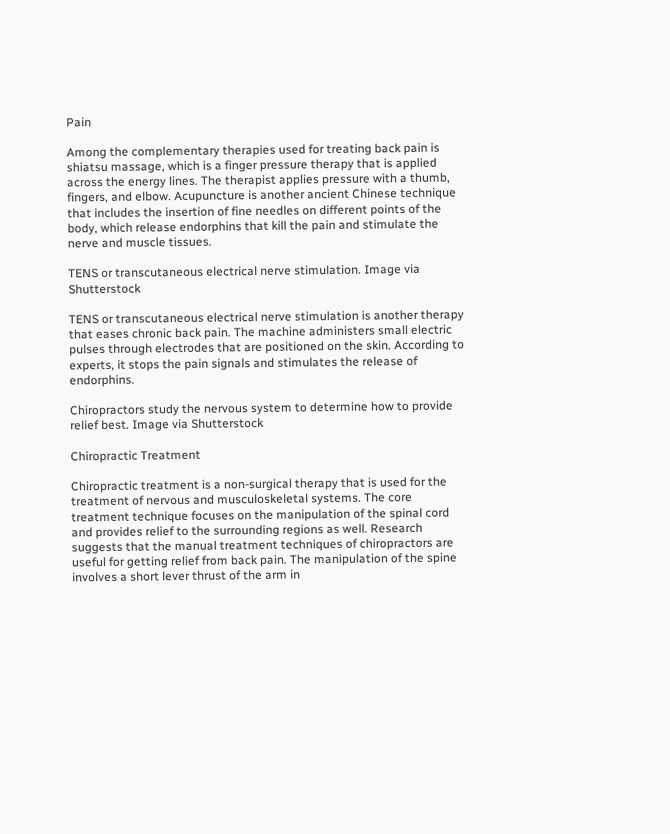Pain

Among the complementary therapies used for treating back pain is shiatsu massage, which is a finger pressure therapy that is applied across the energy lines. The therapist applies pressure with a thumb, fingers, and elbow. Acupuncture is another ancient Chinese technique that includes the insertion of fine needles on different points of the body, which release endorphins that kill the pain and stimulate the nerve and muscle tissues.

TENS or transcutaneous electrical nerve stimulation. Image via Shutterstock

TENS or transcutaneous electrical nerve stimulation is another therapy that eases chronic back pain. The machine administers small electric pulses through electrodes that are positioned on the skin. According to experts, it stops the pain signals and stimulates the release of endorphins.

Chiropractors study the nervous system to determine how to provide relief best. Image via Shutterstock

Chiropractic Treatment

Chiropractic treatment is a non-surgical therapy that is used for the treatment of nervous and musculoskeletal systems. The core treatment technique focuses on the manipulation of the spinal cord and provides relief to the surrounding regions as well. Research suggests that the manual treatment techniques of chiropractors are useful for getting relief from back pain. The manipulation of the spine involves a short lever thrust of the arm in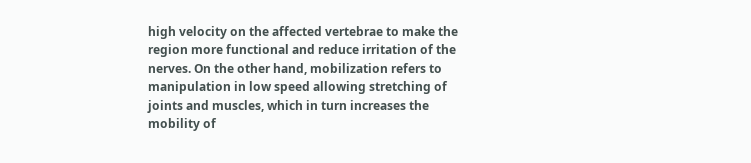high velocity on the affected vertebrae to make the region more functional and reduce irritation of the nerves. On the other hand, mobilization refers to manipulation in low speed allowing stretching of joints and muscles, which in turn increases the mobility of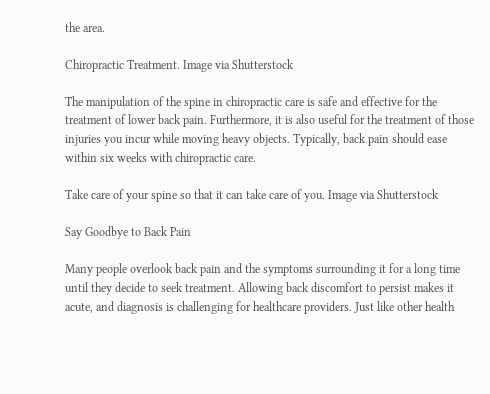the area.

Chiropractic Treatment. Image via Shutterstock

The manipulation of the spine in chiropractic care is safe and effective for the treatment of lower back pain. Furthermore, it is also useful for the treatment of those injuries you incur while moving heavy objects. Typically, back pain should ease within six weeks with chiropractic care.

Take care of your spine so that it can take care of you. Image via Shutterstock

Say Goodbye to Back Pain

Many people overlook back pain and the symptoms surrounding it for a long time until they decide to seek treatment. Allowing back discomfort to persist makes it acute, and diagnosis is challenging for healthcare providers. Just like other health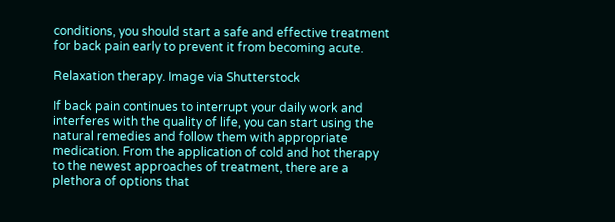conditions, you should start a safe and effective treatment for back pain early to prevent it from becoming acute.

Relaxation therapy. Image via Shutterstock

If back pain continues to interrupt your daily work and interferes with the quality of life, you can start using the natural remedies and follow them with appropriate medication. From the application of cold and hot therapy to the newest approaches of treatment, there are a plethora of options that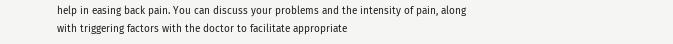help in easing back pain. You can discuss your problems and the intensity of pain, along with triggering factors with the doctor to facilitate appropriate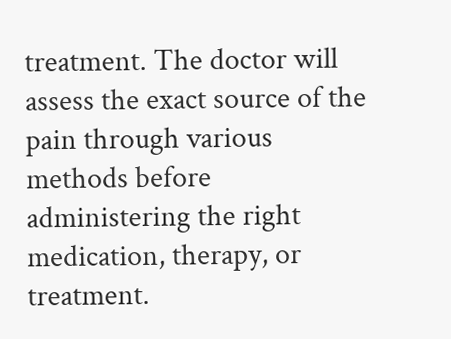treatment. The doctor will assess the exact source of the pain through various methods before administering the right medication, therapy, or treatment.